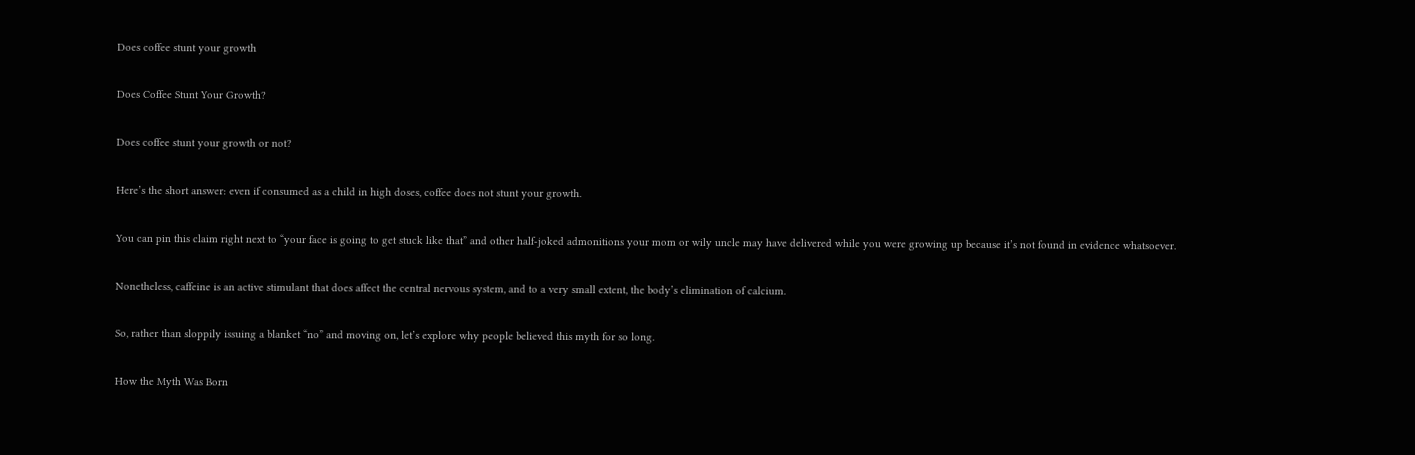Does coffee stunt your growth

Does Coffee Stunt Your Growth?

Does coffee stunt your growth or not?

Here’s the short answer: even if consumed as a child in high doses, coffee does not stunt your growth.

You can pin this claim right next to “your face is going to get stuck like that” and other half-joked admonitions your mom or wily uncle may have delivered while you were growing up because it’s not found in evidence whatsoever.

Nonetheless, caffeine is an active stimulant that does affect the central nervous system, and to a very small extent, the body’s elimination of calcium.

So, rather than sloppily issuing a blanket “no” and moving on, let’s explore why people believed this myth for so long.

How the Myth Was Born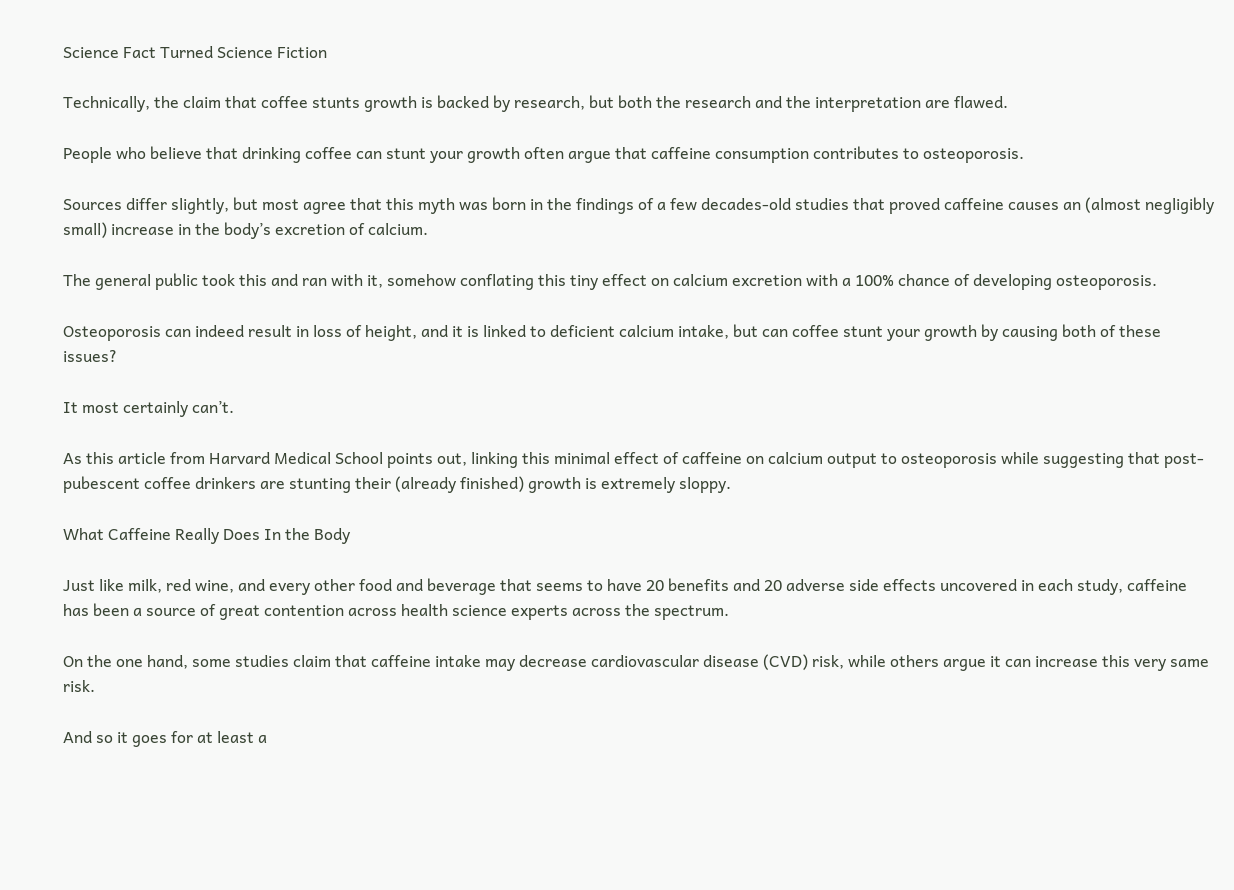Science Fact Turned Science Fiction

Technically, the claim that coffee stunts growth is backed by research, but both the research and the interpretation are flawed.

People who believe that drinking coffee can stunt your growth often argue that caffeine consumption contributes to osteoporosis.

Sources differ slightly, but most agree that this myth was born in the findings of a few decades-old studies that proved caffeine causes an (almost negligibly small) increase in the body’s excretion of calcium.

The general public took this and ran with it, somehow conflating this tiny effect on calcium excretion with a 100% chance of developing osteoporosis.

Osteoporosis can indeed result in loss of height, and it is linked to deficient calcium intake, but can coffee stunt your growth by causing both of these issues?

It most certainly can’t.

As this article from Harvard Medical School points out, linking this minimal effect of caffeine on calcium output to osteoporosis while suggesting that post-pubescent coffee drinkers are stunting their (already finished) growth is extremely sloppy.

What Caffeine Really Does In the Body

Just like milk, red wine, and every other food and beverage that seems to have 20 benefits and 20 adverse side effects uncovered in each study, caffeine has been a source of great contention across health science experts across the spectrum.

On the one hand, some studies claim that caffeine intake may decrease cardiovascular disease (CVD) risk, while others argue it can increase this very same risk.

And so it goes for at least a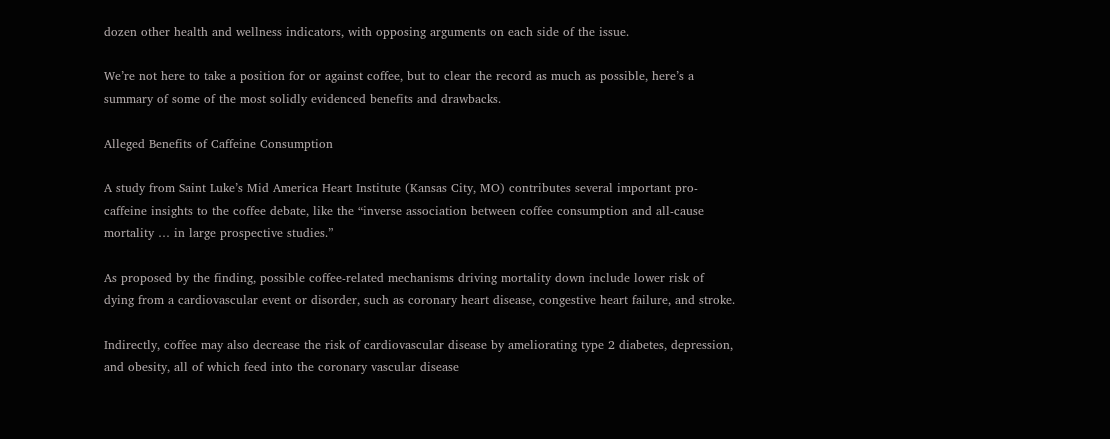dozen other health and wellness indicators, with opposing arguments on each side of the issue.

We’re not here to take a position for or against coffee, but to clear the record as much as possible, here’s a summary of some of the most solidly evidenced benefits and drawbacks.

Alleged Benefits of Caffeine Consumption

A study from Saint Luke’s Mid America Heart Institute (Kansas City, MO) contributes several important pro-caffeine insights to the coffee debate, like the “inverse association between coffee consumption and all-cause mortality … in large prospective studies.”

As proposed by the finding, possible coffee-related mechanisms driving mortality down include lower risk of dying from a cardiovascular event or disorder, such as coronary heart disease, congestive heart failure, and stroke.

Indirectly, coffee may also decrease the risk of cardiovascular disease by ameliorating type 2 diabetes, depression, and obesity, all of which feed into the coronary vascular disease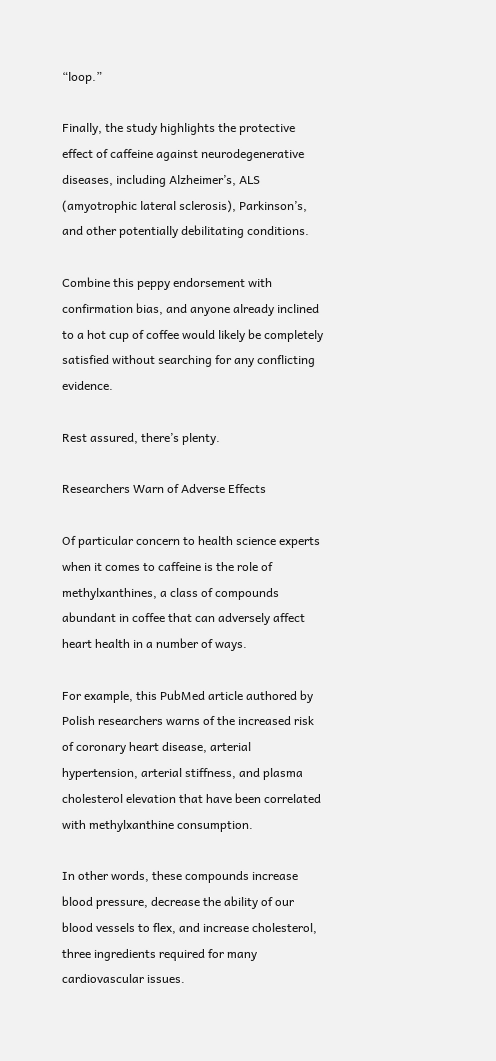“loop.”

Finally, the study highlights the protective effect of caffeine against neurodegenerative diseases, including Alzheimer’s, ALS (amyotrophic lateral sclerosis), Parkinson’s, and other potentially debilitating conditions.

Combine this peppy endorsement with confirmation bias, and anyone already inclined to a hot cup of coffee would likely be completely satisfied without searching for any conflicting evidence.

Rest assured, there’s plenty.

Researchers Warn of Adverse Effects

Of particular concern to health science experts when it comes to caffeine is the role of methylxanthines, a class of compounds abundant in coffee that can adversely affect heart health in a number of ways.

For example, this PubMed article authored by Polish researchers warns of the increased risk of coronary heart disease, arterial hypertension, arterial stiffness, and plasma cholesterol elevation that have been correlated with methylxanthine consumption.

In other words, these compounds increase blood pressure, decrease the ability of our blood vessels to flex, and increase cholesterol, three ingredients required for many cardiovascular issues.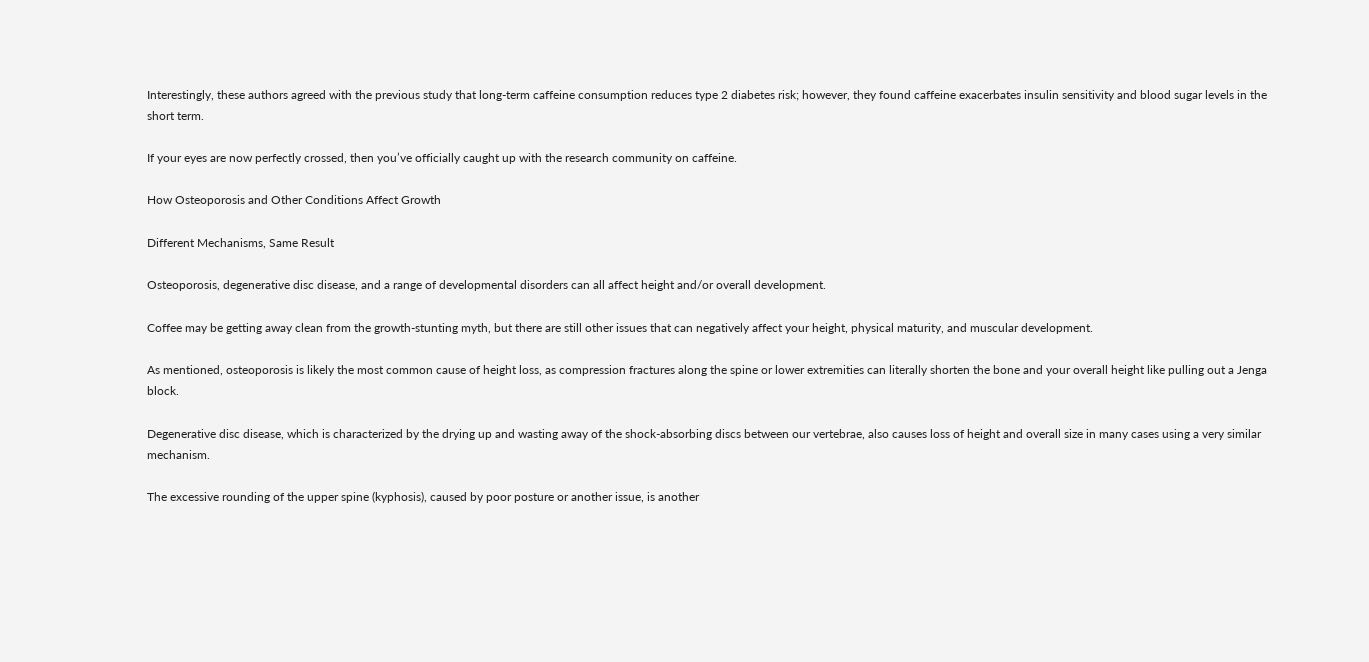Interestingly, these authors agreed with the previous study that long-term caffeine consumption reduces type 2 diabetes risk; however, they found caffeine exacerbates insulin sensitivity and blood sugar levels in the short term.

If your eyes are now perfectly crossed, then you’ve officially caught up with the research community on caffeine.

How Osteoporosis and Other Conditions Affect Growth

Different Mechanisms, Same Result

Osteoporosis, degenerative disc disease, and a range of developmental disorders can all affect height and/or overall development.

Coffee may be getting away clean from the growth-stunting myth, but there are still other issues that can negatively affect your height, physical maturity, and muscular development.

As mentioned, osteoporosis is likely the most common cause of height loss, as compression fractures along the spine or lower extremities can literally shorten the bone and your overall height like pulling out a Jenga block.

Degenerative disc disease, which is characterized by the drying up and wasting away of the shock-absorbing discs between our vertebrae, also causes loss of height and overall size in many cases using a very similar mechanism.

The excessive rounding of the upper spine (kyphosis), caused by poor posture or another issue, is another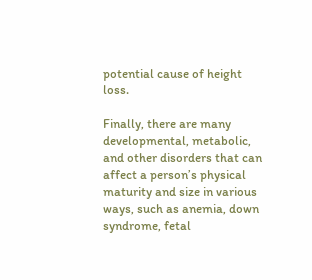potential cause of height loss.

Finally, there are many developmental, metabolic, and other disorders that can affect a person’s physical maturity and size in various ways, such as anemia, down syndrome, fetal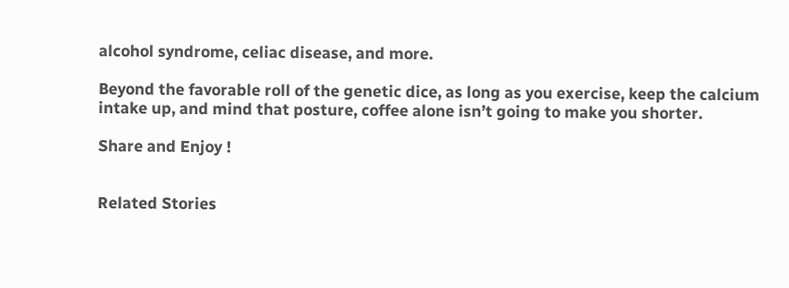alcohol syndrome, celiac disease, and more.

Beyond the favorable roll of the genetic dice, as long as you exercise, keep the calcium intake up, and mind that posture, coffee alone isn’t going to make you shorter.

Share and Enjoy !


Related Stories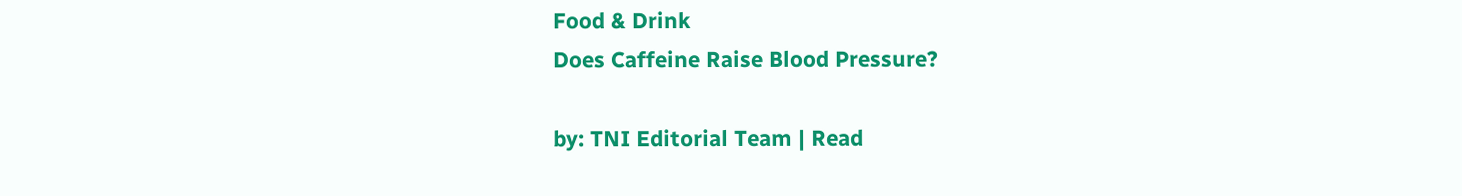Food & Drink
Does Caffeine Raise Blood Pressure?

by: TNI Editorial Team | Read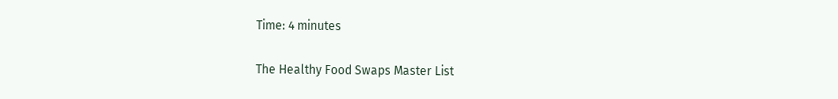Time: 4 minutes

The Healthy Food Swaps Master List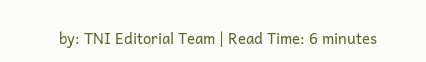by: TNI Editorial Team | Read Time: 6 minutes